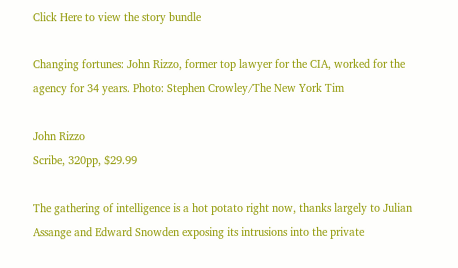Click Here to view the story bundle

Changing fortunes: John Rizzo, former top lawyer for the CIA, worked for the agency for 34 years. Photo: Stephen Crowley/The New York Tim

John Rizzo
Scribe, 320pp, $29.99

The gathering of intelligence is a hot potato right now, thanks largely to Julian Assange and Edward Snowden exposing its intrusions into the private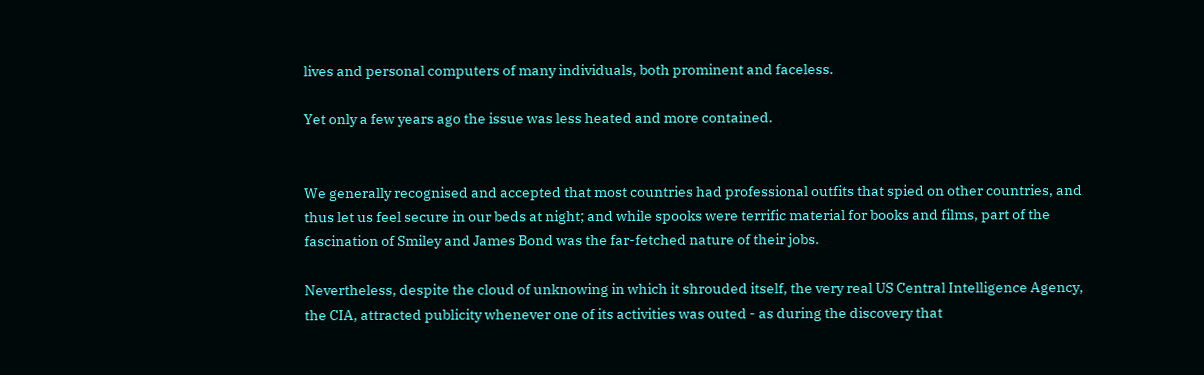lives and personal computers of many individuals, both prominent and faceless.

Yet only a few years ago the issue was less heated and more contained.


We generally recognised and accepted that most countries had professional outfits that spied on other countries, and thus let us feel secure in our beds at night; and while spooks were terrific material for books and films, part of the fascination of Smiley and James Bond was the far-fetched nature of their jobs.

Nevertheless, despite the cloud of unknowing in which it shrouded itself, the very real US Central Intelligence Agency, the CIA, attracted publicity whenever one of its activities was outed - as during the discovery that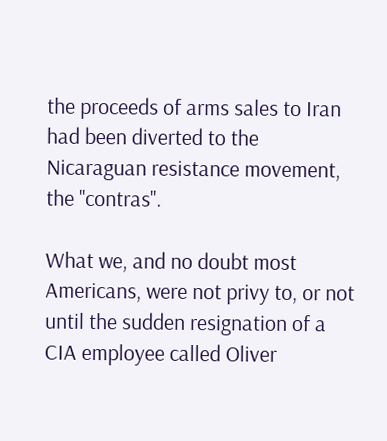the proceeds of arms sales to Iran had been diverted to the Nicaraguan resistance movement, the ''contras''.

What we, and no doubt most Americans, were not privy to, or not until the sudden resignation of a CIA employee called Oliver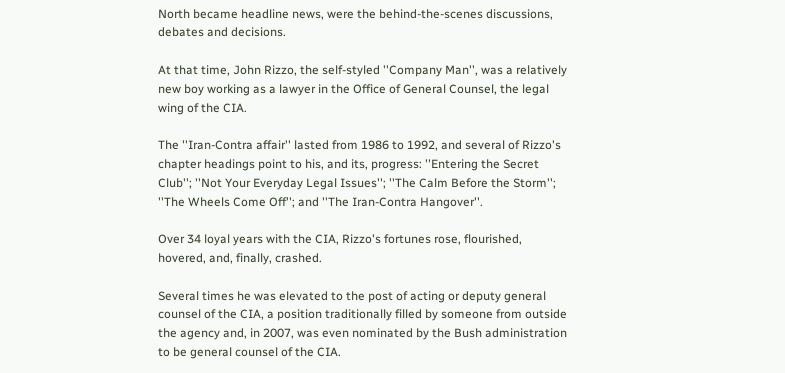North became headline news, were the behind-the-scenes discussions, debates and decisions.

At that time, John Rizzo, the self-styled ''Company Man'', was a relatively new boy working as a lawyer in the Office of General Counsel, the legal wing of the CIA.

The ''Iran-Contra affair'' lasted from 1986 to 1992, and several of Rizzo's chapter headings point to his, and its, progress: ''Entering the Secret Club''; ''Not Your Everyday Legal Issues''; ''The Calm Before the Storm''; ''The Wheels Come Off''; and ''The Iran-Contra Hangover''.

Over 34 loyal years with the CIA, Rizzo's fortunes rose, flourished, hovered, and, finally, crashed.

Several times he was elevated to the post of acting or deputy general counsel of the CIA, a position traditionally filled by someone from outside the agency and, in 2007, was even nominated by the Bush administration to be general counsel of the CIA.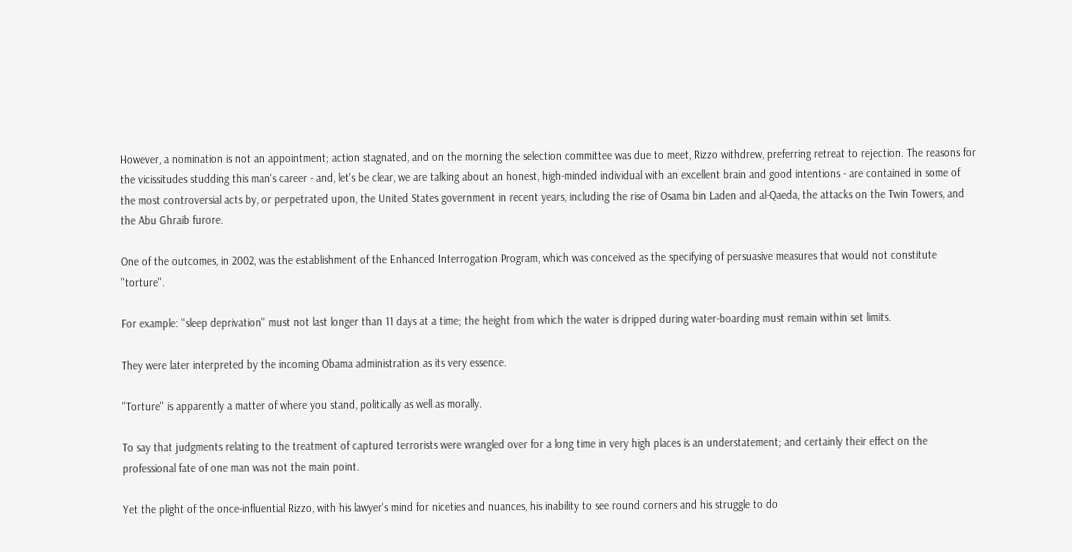However, a nomination is not an appointment; action stagnated, and on the morning the selection committee was due to meet, Rizzo withdrew, preferring retreat to rejection. The reasons for the vicissitudes studding this man's career - and, let's be clear, we are talking about an honest, high-minded individual with an excellent brain and good intentions - are contained in some of the most controversial acts by, or perpetrated upon, the United States government in recent years, including the rise of Osama bin Laden and al-Qaeda, the attacks on the Twin Towers, and the Abu Ghraib furore.

One of the outcomes, in 2002, was the establishment of the Enhanced Interrogation Program, which was conceived as the specifying of persuasive measures that would not constitute ''torture''.

For example: ''sleep deprivation'' must not last longer than 11 days at a time; the height from which the water is dripped during water-boarding must remain within set limits.

They were later interpreted by the incoming Obama administration as its very essence.

''Torture'' is apparently a matter of where you stand, politically as well as morally.

To say that judgments relating to the treatment of captured terrorists were wrangled over for a long time in very high places is an understatement; and certainly their effect on the professional fate of one man was not the main point.

Yet the plight of the once-influential Rizzo, with his lawyer's mind for niceties and nuances, his inability to see round corners and his struggle to do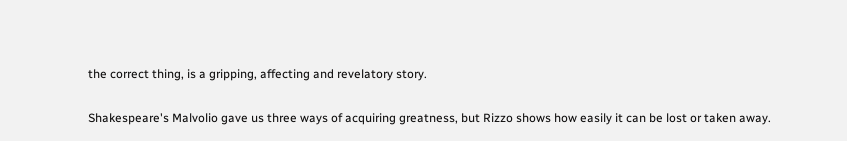the correct thing, is a gripping, affecting and revelatory story.

Shakespeare's Malvolio gave us three ways of acquiring greatness, but Rizzo shows how easily it can be lost or taken away.